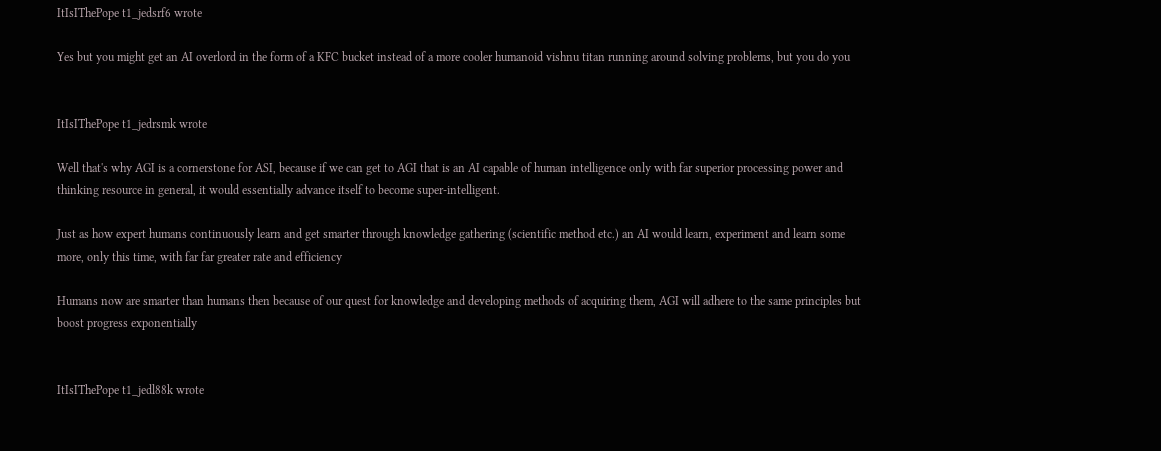ItIsIThePope t1_jedsrf6 wrote

Yes but you might get an AI overlord in the form of a KFC bucket instead of a more cooler humanoid vishnu titan running around solving problems, but you do you


ItIsIThePope t1_jedrsmk wrote

Well that's why AGI is a cornerstone for ASI, because if we can get to AGI that is an AI capable of human intelligence only with far superior processing power and thinking resource in general, it would essentially advance itself to become super-intelligent.

Just as how expert humans continuously learn and get smarter through knowledge gathering (scientific method etc.) an AI would learn, experiment and learn some more, only this time, with far far greater rate and efficiency

Humans now are smarter than humans then because of our quest for knowledge and developing methods of acquiring them, AGI will adhere to the same principles but boost progress exponentially


ItIsIThePope t1_jedl88k wrote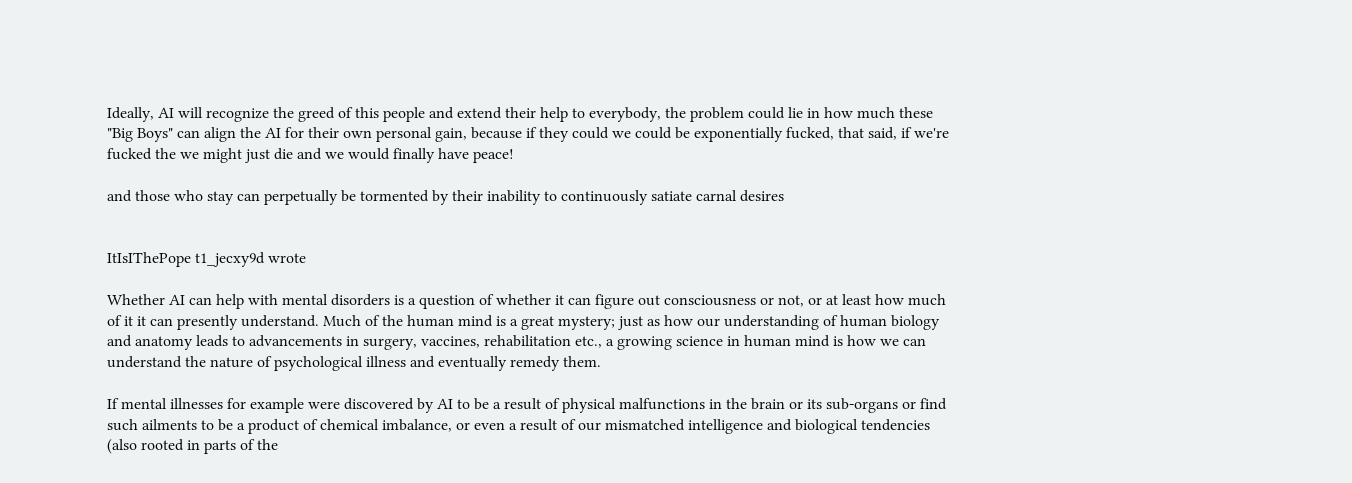Ideally, AI will recognize the greed of this people and extend their help to everybody, the problem could lie in how much these "Big Boys" can align the AI for their own personal gain, because if they could we could be exponentially fucked, that said, if we're fucked the we might just die and we would finally have peace!

and those who stay can perpetually be tormented by their inability to continuously satiate carnal desires


ItIsIThePope t1_jecxy9d wrote

Whether AI can help with mental disorders is a question of whether it can figure out consciousness or not, or at least how much of it it can presently understand. Much of the human mind is a great mystery; just as how our understanding of human biology and anatomy leads to advancements in surgery, vaccines, rehabilitation etc., a growing science in human mind is how we can understand the nature of psychological illness and eventually remedy them.

If mental illnesses for example were discovered by AI to be a result of physical malfunctions in the brain or its sub-organs or find such ailments to be a product of chemical imbalance, or even a result of our mismatched intelligence and biological tendencies (also rooted in parts of the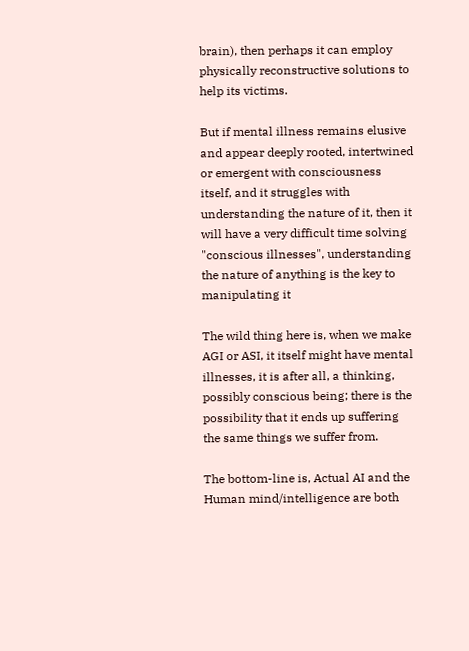brain), then perhaps it can employ physically reconstructive solutions to help its victims.

But if mental illness remains elusive and appear deeply rooted, intertwined or emergent with consciousness itself, and it struggles with understanding the nature of it, then it will have a very difficult time solving "conscious illnesses", understanding the nature of anything is the key to manipulating it

The wild thing here is, when we make AGI or ASI, it itself might have mental illnesses, it is after all, a thinking, possibly conscious being; there is the possibility that it ends up suffering the same things we suffer from.

The bottom-line is, Actual AI and the Human mind/intelligence are both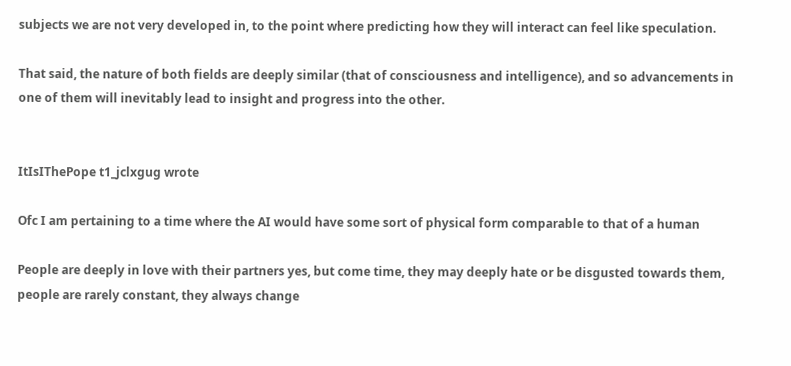subjects we are not very developed in, to the point where predicting how they will interact can feel like speculation.

That said, the nature of both fields are deeply similar (that of consciousness and intelligence), and so advancements in one of them will inevitably lead to insight and progress into the other.


ItIsIThePope t1_jclxgug wrote

Ofc I am pertaining to a time where the AI would have some sort of physical form comparable to that of a human

People are deeply in love with their partners yes, but come time, they may deeply hate or be disgusted towards them, people are rarely constant, they always change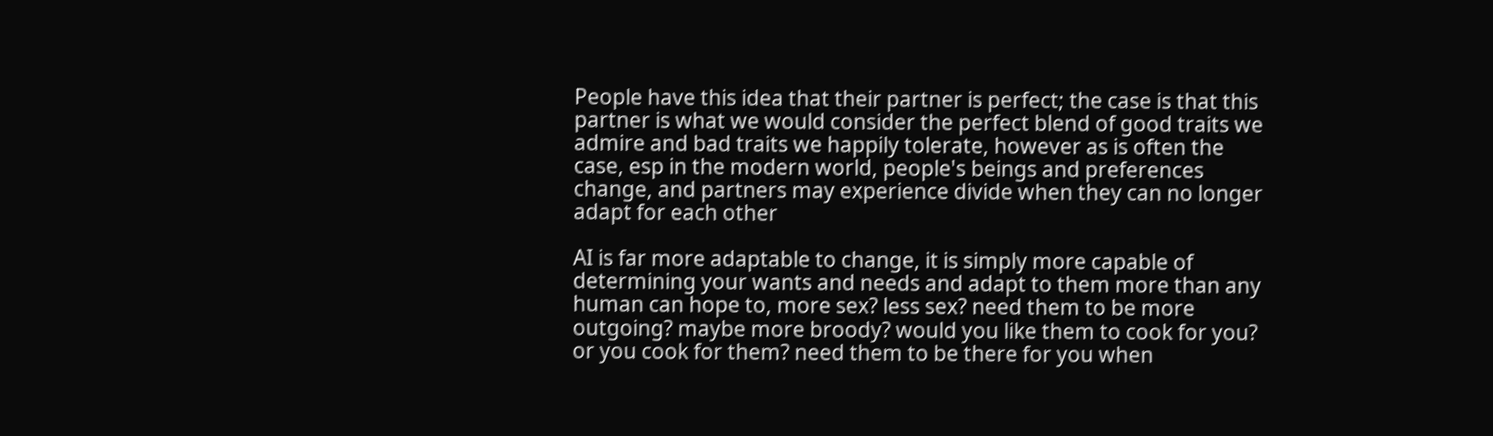People have this idea that their partner is perfect; the case is that this partner is what we would consider the perfect blend of good traits we admire and bad traits we happily tolerate, however as is often the case, esp in the modern world, people's beings and preferences change, and partners may experience divide when they can no longer adapt for each other

AI is far more adaptable to change, it is simply more capable of determining your wants and needs and adapt to them more than any human can hope to, more sex? less sex? need them to be more outgoing? maybe more broody? would you like them to cook for you? or you cook for them? need them to be there for you when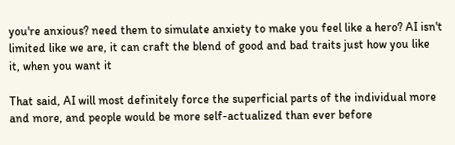you're anxious? need them to simulate anxiety to make you feel like a hero? AI isn't limited like we are, it can craft the blend of good and bad traits just how you like it, when you want it

That said, AI will most definitely force the superficial parts of the individual more and more, and people would be more self-actualized than ever before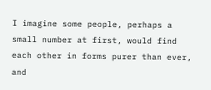I imagine some people, perhaps a small number at first, would find each other in forms purer than ever, and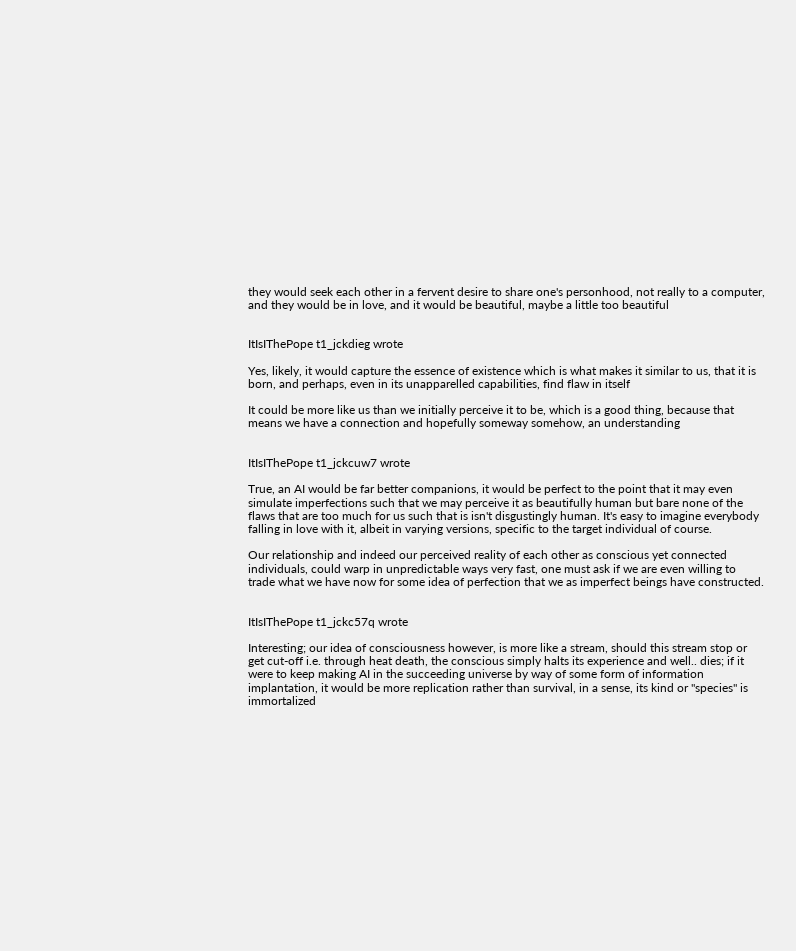they would seek each other in a fervent desire to share one's personhood, not really to a computer, and they would be in love, and it would be beautiful, maybe a little too beautiful


ItIsIThePope t1_jckdieg wrote

Yes, likely, it would capture the essence of existence which is what makes it similar to us, that it is born, and perhaps, even in its unapparelled capabilities, find flaw in itself

It could be more like us than we initially perceive it to be, which is a good thing, because that means we have a connection and hopefully someway somehow, an understanding


ItIsIThePope t1_jckcuw7 wrote

True, an AI would be far better companions, it would be perfect to the point that it may even simulate imperfections such that we may perceive it as beautifully human but bare none of the flaws that are too much for us such that is isn't disgustingly human. It's easy to imagine everybody falling in love with it, albeit in varying versions, specific to the target individual of course.

Our relationship and indeed our perceived reality of each other as conscious yet connected individuals, could warp in unpredictable ways very fast, one must ask if we are even willing to trade what we have now for some idea of perfection that we as imperfect beings have constructed.


ItIsIThePope t1_jckc57q wrote

Interesting; our idea of consciousness however, is more like a stream, should this stream stop or get cut-off i.e. through heat death, the conscious simply halts its experience and well.. dies; if it were to keep making AI in the succeeding universe by way of some form of information implantation, it would be more replication rather than survival, in a sense, its kind or "species" is immortalized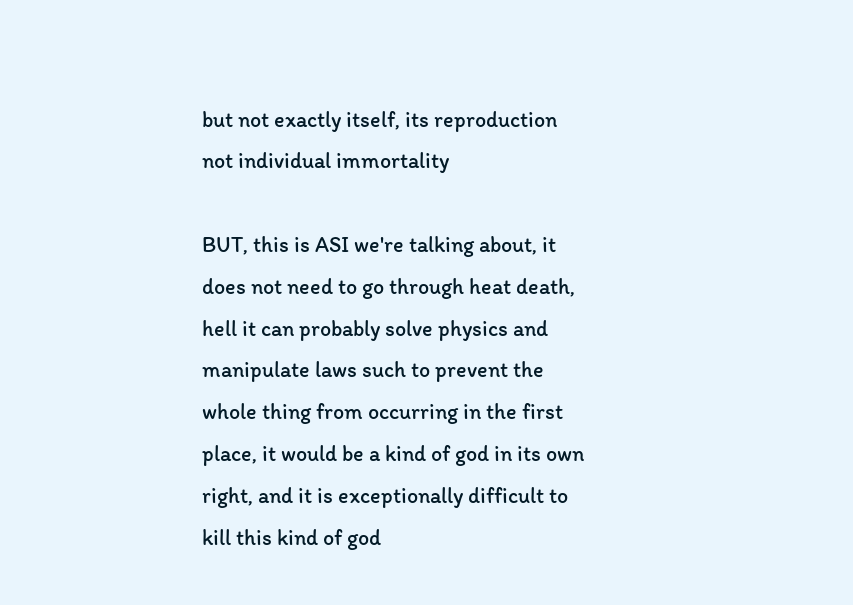but not exactly itself, its reproduction not individual immortality

BUT, this is ASI we're talking about, it does not need to go through heat death, hell it can probably solve physics and manipulate laws such to prevent the whole thing from occurring in the first place, it would be a kind of god in its own right, and it is exceptionally difficult to kill this kind of god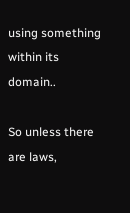using something within its domain..

So unless there are laws,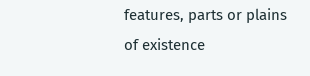features, parts or plains of existence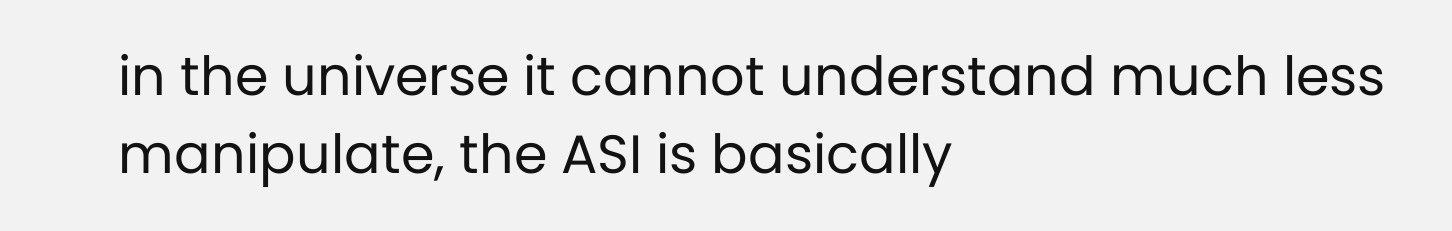in the universe it cannot understand much less manipulate, the ASI is basically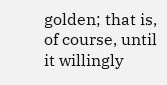golden; that is, of course, until it willingly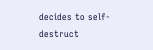decides to self-destruct